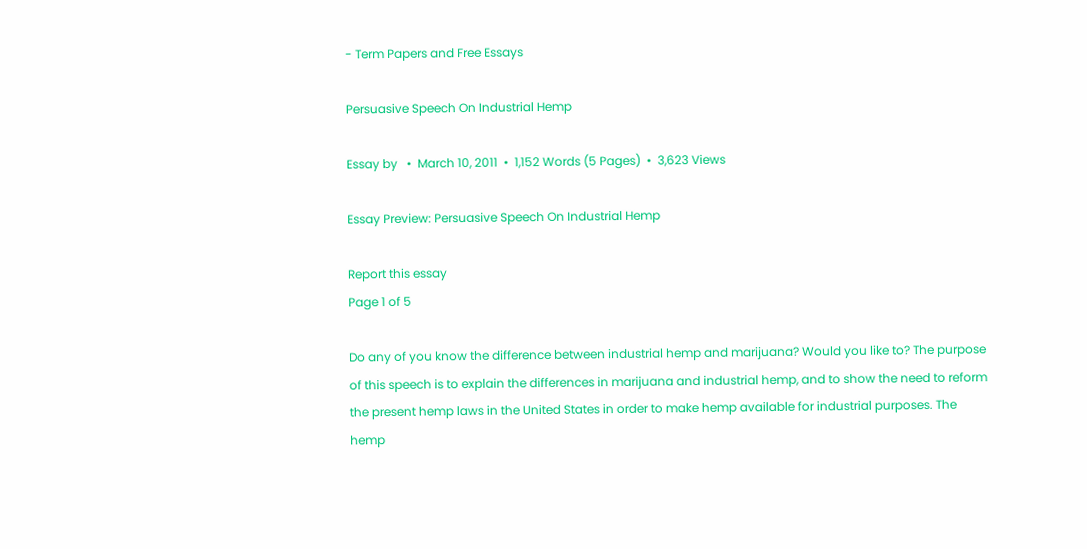- Term Papers and Free Essays

Persuasive Speech On Industrial Hemp

Essay by   •  March 10, 2011  •  1,152 Words (5 Pages)  •  3,623 Views

Essay Preview: Persuasive Speech On Industrial Hemp

Report this essay
Page 1 of 5

Do any of you know the difference between industrial hemp and marijuana? Would you like to? The purpose of this speech is to explain the differences in marijuana and industrial hemp, and to show the need to reform the present hemp laws in the United States in order to make hemp available for industrial purposes. The hemp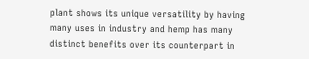plant shows its unique versatility by having many uses in industry and hemp has many distinct benefits over its counterpart in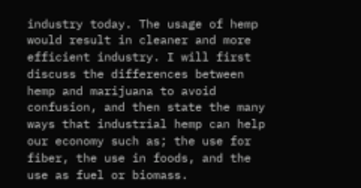industry today. The usage of hemp would result in cleaner and more efficient industry. I will first discuss the differences between hemp and marijuana to avoid confusion, and then state the many ways that industrial hemp can help our economy such as; the use for fiber, the use in foods, and the use as fuel or biomass.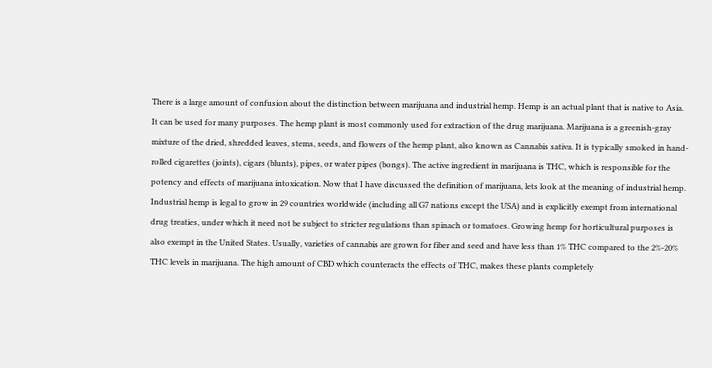There is a large amount of confusion about the distinction between marijuana and industrial hemp. Hemp is an actual plant that is native to Asia. It can be used for many purposes. The hemp plant is most commonly used for extraction of the drug marijuana. Marijuana is a greenish-gray mixture of the dried, shredded leaves, stems, seeds, and flowers of the hemp plant, also known as Cannabis sativa. It is typically smoked in hand-rolled cigarettes (joints), cigars (blunts), pipes, or water pipes (bongs). The active ingredient in marijuana is THC, which is responsible for the potency and effects of marijuana intoxication. Now that I have discussed the definition of marijuana, lets look at the meaning of industrial hemp. Industrial hemp is legal to grow in 29 countries worldwide (including all G7 nations except the USA) and is explicitly exempt from international drug treaties, under which it need not be subject to stricter regulations than spinach or tomatoes. Growing hemp for horticultural purposes is also exempt in the United States. Usually, varieties of cannabis are grown for fiber and seed and have less than 1% THC compared to the 2%-20% THC levels in marijuana. The high amount of CBD which counteracts the effects of THC, makes these plants completely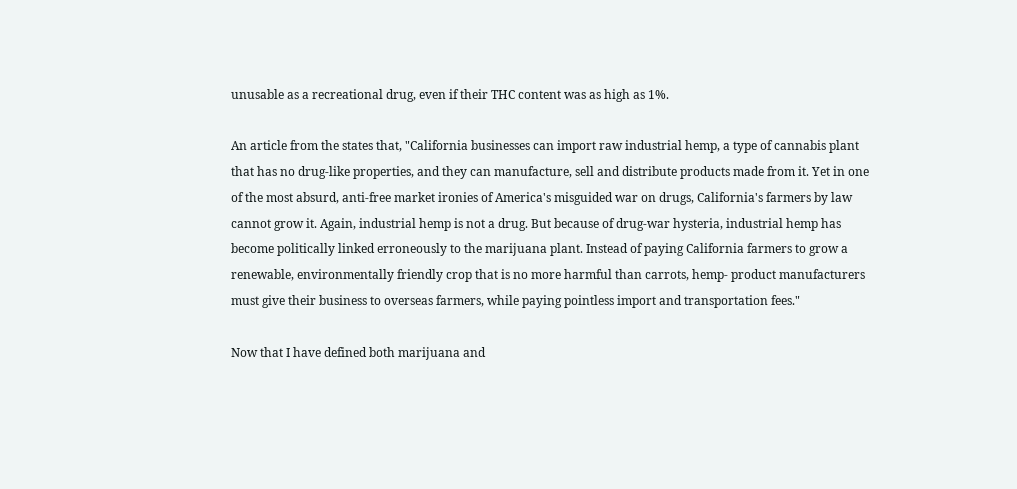unusable as a recreational drug, even if their THC content was as high as 1%.

An article from the states that, "California businesses can import raw industrial hemp, a type of cannabis plant that has no drug-like properties, and they can manufacture, sell and distribute products made from it. Yet in one of the most absurd, anti-free market ironies of America's misguided war on drugs, California's farmers by law cannot grow it. Again, industrial hemp is not a drug. But because of drug-war hysteria, industrial hemp has become politically linked erroneously to the marijuana plant. Instead of paying California farmers to grow a renewable, environmentally friendly crop that is no more harmful than carrots, hemp- product manufacturers must give their business to overseas farmers, while paying pointless import and transportation fees."

Now that I have defined both marijuana and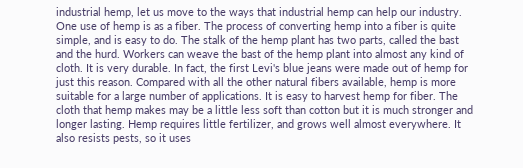industrial hemp, let us move to the ways that industrial hemp can help our industry. One use of hemp is as a fiber. The process of converting hemp into a fiber is quite simple, and is easy to do. The stalk of the hemp plant has two parts, called the bast and the hurd. Workers can weave the bast of the hemp plant into almost any kind of cloth. It is very durable. In fact, the first Levi's blue jeans were made out of hemp for just this reason. Compared with all the other natural fibers available, hemp is more suitable for a large number of applications. It is easy to harvest hemp for fiber. The cloth that hemp makes may be a little less soft than cotton but it is much stronger and longer lasting. Hemp requires little fertilizer, and grows well almost everywhere. It also resists pests, so it uses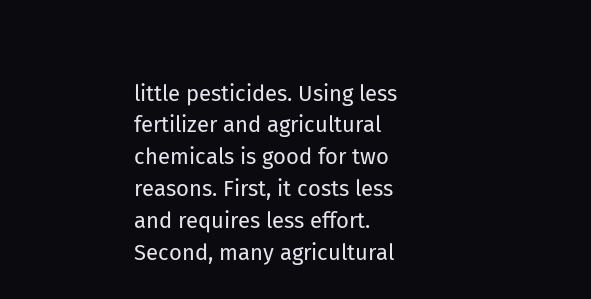little pesticides. Using less fertilizer and agricultural chemicals is good for two reasons. First, it costs less and requires less effort. Second, many agricultural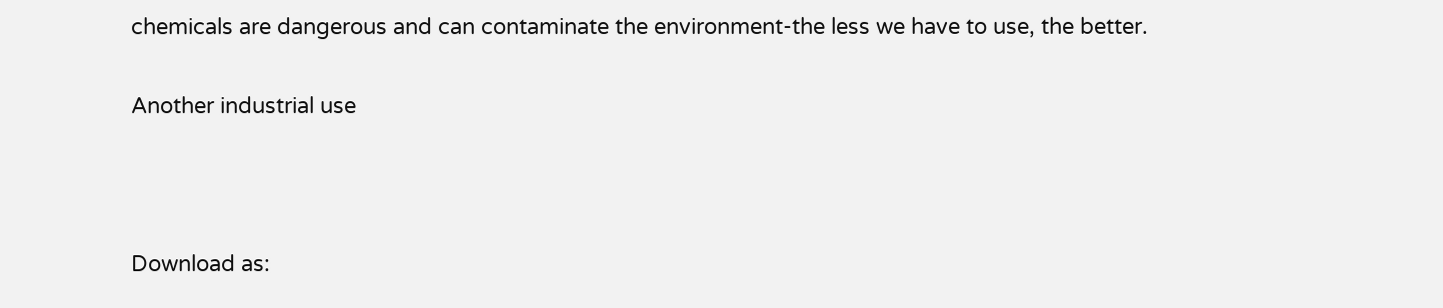chemicals are dangerous and can contaminate the environment-the less we have to use, the better.

Another industrial use



Download as: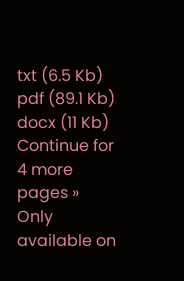txt (6.5 Kb)   pdf (89.1 Kb)   docx (11 Kb)
Continue for 4 more pages »
Only available on